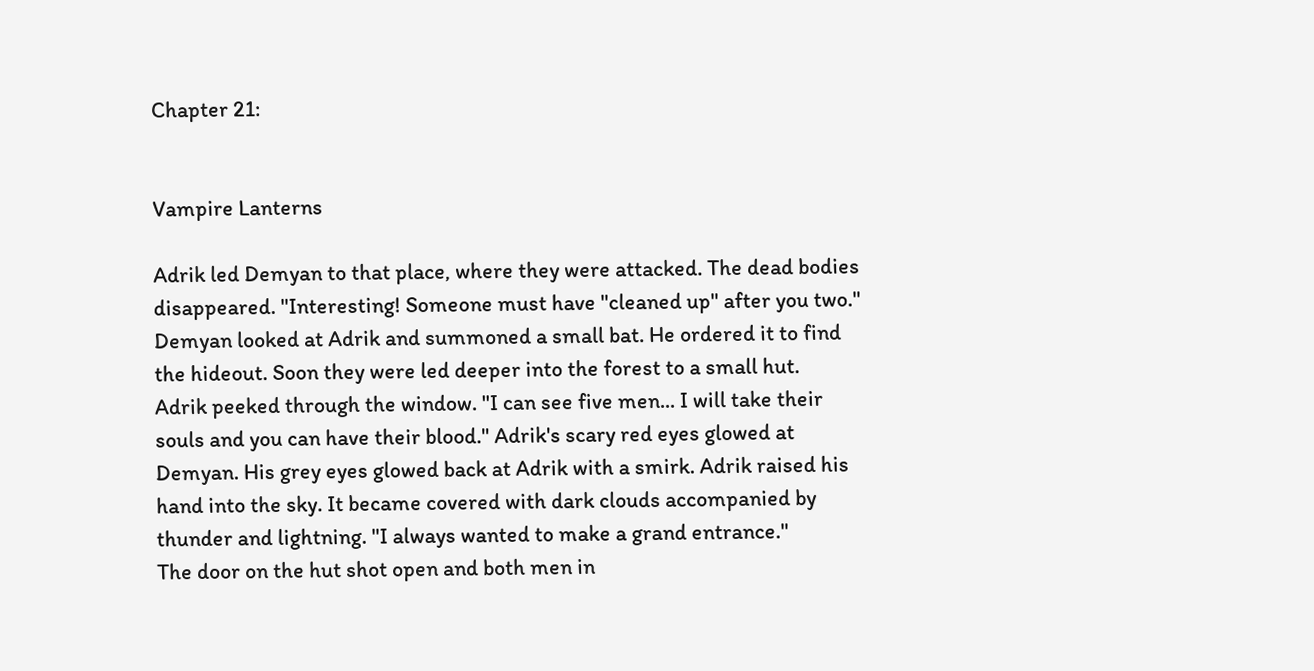Chapter 21:


Vampire Lanterns

Adrik led Demyan to that place, where they were attacked. The dead bodies disappeared. "Interesting! Someone must have "cleaned up" after you two." Demyan looked at Adrik and summoned a small bat. He ordered it to find the hideout. Soon they were led deeper into the forest to a small hut.
Adrik peeked through the window. "I can see five men... I will take their souls and you can have their blood." Adrik's scary red eyes glowed at Demyan. His grey eyes glowed back at Adrik with a smirk. Adrik raised his hand into the sky. It became covered with dark clouds accompanied by thunder and lightning. "I always wanted to make a grand entrance."
The door on the hut shot open and both men in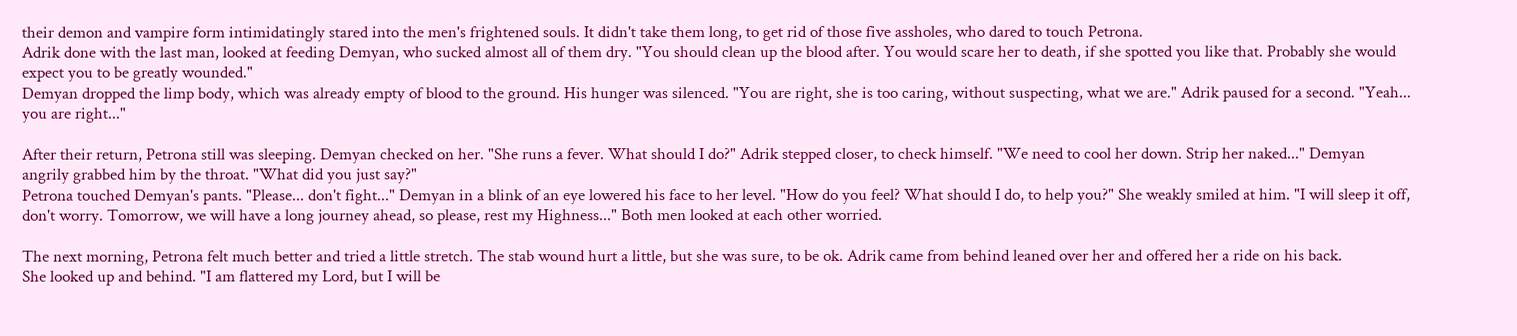their demon and vampire form intimidatingly stared into the men's frightened souls. It didn't take them long, to get rid of those five assholes, who dared to touch Petrona.
Adrik done with the last man, looked at feeding Demyan, who sucked almost all of them dry. "You should clean up the blood after. You would scare her to death, if she spotted you like that. Probably she would expect you to be greatly wounded."
Demyan dropped the limp body, which was already empty of blood to the ground. His hunger was silenced. "You are right, she is too caring, without suspecting, what we are." Adrik paused for a second. "Yeah... you are right..."

After their return, Petrona still was sleeping. Demyan checked on her. "She runs a fever. What should I do?" Adrik stepped closer, to check himself. "We need to cool her down. Strip her naked..." Demyan angrily grabbed him by the throat. "What did you just say?"
Petrona touched Demyan's pants. "Please... don't fight..." Demyan in a blink of an eye lowered his face to her level. "How do you feel? What should I do, to help you?" She weakly smiled at him. "I will sleep it off, don't worry. Tomorrow, we will have a long journey ahead, so please, rest my Highness..." Both men looked at each other worried.

The next morning, Petrona felt much better and tried a little stretch. The stab wound hurt a little, but she was sure, to be ok. Adrik came from behind leaned over her and offered her a ride on his back.
She looked up and behind. "I am flattered my Lord, but I will be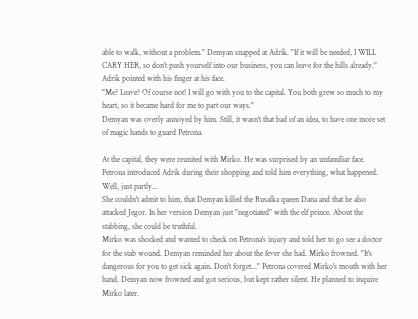able to walk, without a problem." Demyan snapped at Adrik. "If it will be needed, I WILL CARY HER, so don't push yourself into our business, you can leave for the hills already." Adrik pointed with his finger at his face.
"Me? Leave? Of course not! I will go with you to the capital. You both grew so much to my heart, so it became hard for me to part our ways."
Demyan was overly annoyed by him. Still, it wasn't that bad of an idea, to have one more set of magic hands to guard Petrona.

At the capital, they were reunited with Mirko. He was surprised by an unfamiliar face. Petrona introduced Adrik during their shopping and told him everything, what happened. Well, just partly...
She couldn't admit to him, that Demyan killed the Rusalka queen Dana and that he also attacked Jegor. In her version Demyan just "negotiated" with the elf prince. About the stabbing, she could be truthful.
Mirko was shocked and wanted to check on Petrona's injury and told her to go see a doctor for the stab wound. Demyan reminded her about the fever she had. Mirko frowned. "It's dangerous for you to get sick again. Don't forget..." Petrona covered Mirko's mouth with her hand. Demyan now frowned and got serious, but kept rather silent. He planned to inquire Mirko later.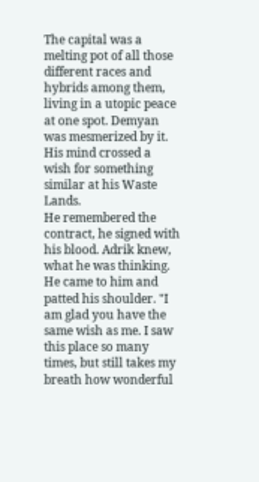The capital was a melting pot of all those different races and hybrids among them, living in a utopic peace at one spot. Demyan was mesmerized by it. His mind crossed a wish for something similar at his Waste Lands.
He remembered the contract, he signed with his blood. Adrik knew, what he was thinking. He came to him and patted his shoulder. "I am glad you have the same wish as me. I saw this place so many times, but still takes my breath how wonderful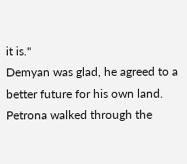it is."
Demyan was glad, he agreed to a better future for his own land. Petrona walked through the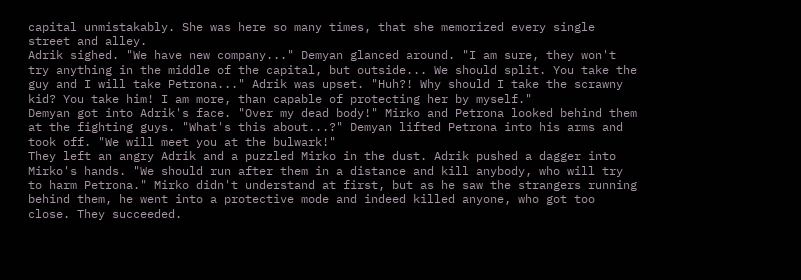capital unmistakably. She was here so many times, that she memorized every single street and alley.
Adrik sighed. "We have new company..." Demyan glanced around. "I am sure, they won't try anything in the middle of the capital, but outside... We should split. You take the guy and I will take Petrona..." Adrik was upset. "Huh?! Why should I take the scrawny kid? You take him! I am more, than capable of protecting her by myself."
Demyan got into Adrik's face. "Over my dead body!" Mirko and Petrona looked behind them at the fighting guys. "What's this about...?" Demyan lifted Petrona into his arms and took off. "We will meet you at the bulwark!"
They left an angry Adrik and a puzzled Mirko in the dust. Adrik pushed a dagger into Mirko's hands. "We should run after them in a distance and kill anybody, who will try to harm Petrona." Mirko didn't understand at first, but as he saw the strangers running behind them, he went into a protective mode and indeed killed anyone, who got too close. They succeeded.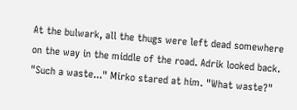At the bulwark, all the thugs were left dead somewhere on the way in the middle of the road. Adrik looked back. "Such a waste..." Mirko stared at him. "What waste?"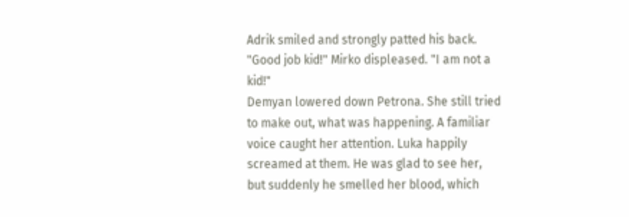Adrik smiled and strongly patted his back. "Good job kid!" Mirko displeased. "I am not a kid!"
Demyan lowered down Petrona. She still tried to make out, what was happening. A familiar voice caught her attention. Luka happily screamed at them. He was glad to see her, but suddenly he smelled her blood, which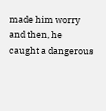made him worry and then, he caught a dangerous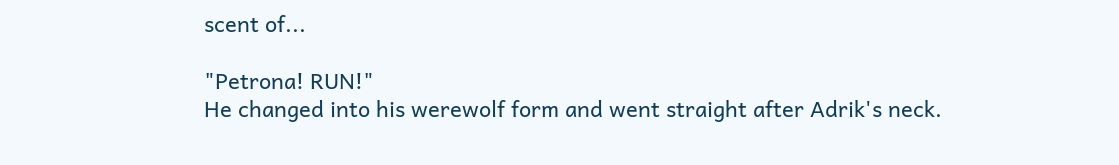scent of...

"Petrona! RUN!"
He changed into his werewolf form and went straight after Adrik's neck.